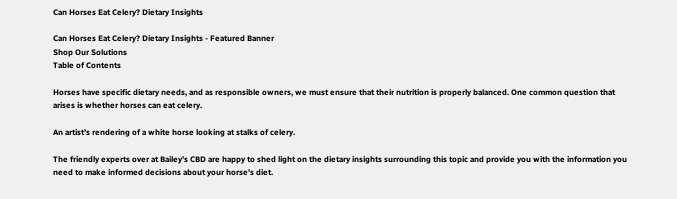Can Horses Eat Celery? Dietary Insights

Can Horses Eat Celery? Dietary Insights - Featured Banner
Shop Our Solutions
Table of Contents

Horses have specific dietary needs, and as responsible owners, we must ensure that their nutrition is properly balanced. One common question that arises is whether horses can eat celery.

An artist’s rendering of a white horse looking at stalks of celery.

The friendly experts over at Bailey’s CBD are happy to shed light on the dietary insights surrounding this topic and provide you with the information you need to make informed decisions about your horse's diet.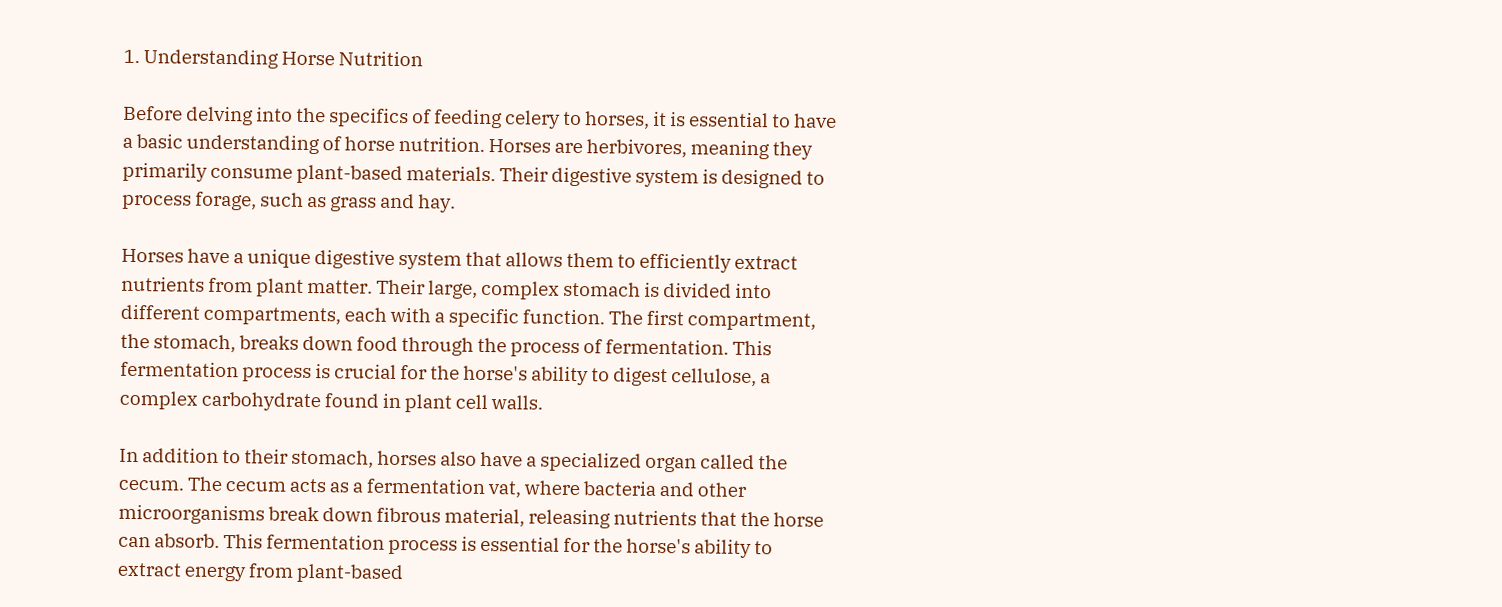1. Understanding Horse Nutrition

Before delving into the specifics of feeding celery to horses, it is essential to have a basic understanding of horse nutrition. Horses are herbivores, meaning they primarily consume plant-based materials. Their digestive system is designed to process forage, such as grass and hay.

Horses have a unique digestive system that allows them to efficiently extract nutrients from plant matter. Their large, complex stomach is divided into different compartments, each with a specific function. The first compartment, the stomach, breaks down food through the process of fermentation. This fermentation process is crucial for the horse's ability to digest cellulose, a complex carbohydrate found in plant cell walls.

In addition to their stomach, horses also have a specialized organ called the cecum. The cecum acts as a fermentation vat, where bacteria and other microorganisms break down fibrous material, releasing nutrients that the horse can absorb. This fermentation process is essential for the horse's ability to extract energy from plant-based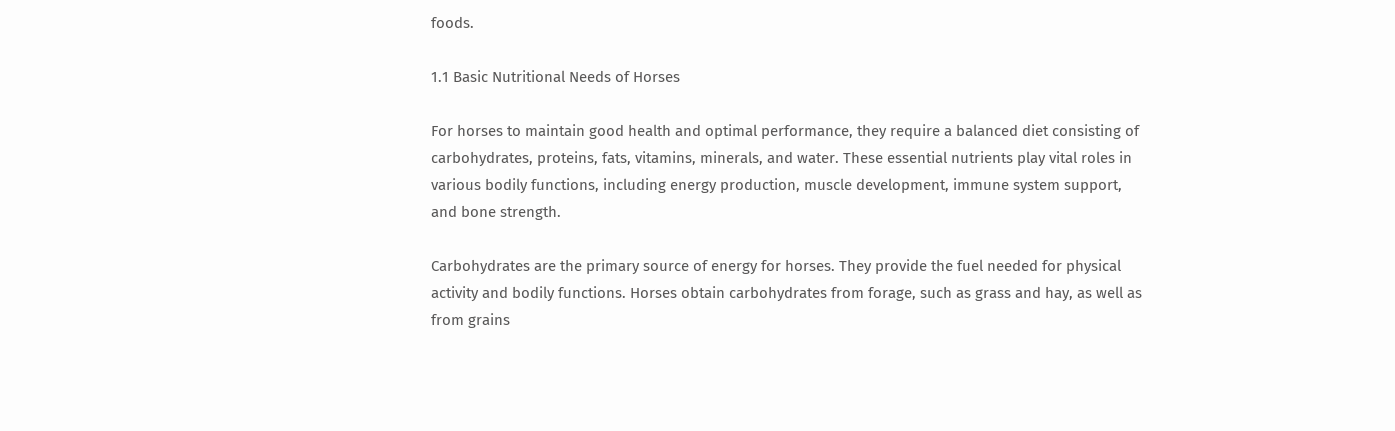foods.

1.1 Basic Nutritional Needs of Horses

For horses to maintain good health and optimal performance, they require a balanced diet consisting of carbohydrates, proteins, fats, vitamins, minerals, and water. These essential nutrients play vital roles in various bodily functions, including energy production, muscle development, immune system support, and bone strength.

Carbohydrates are the primary source of energy for horses. They provide the fuel needed for physical activity and bodily functions. Horses obtain carbohydrates from forage, such as grass and hay, as well as from grains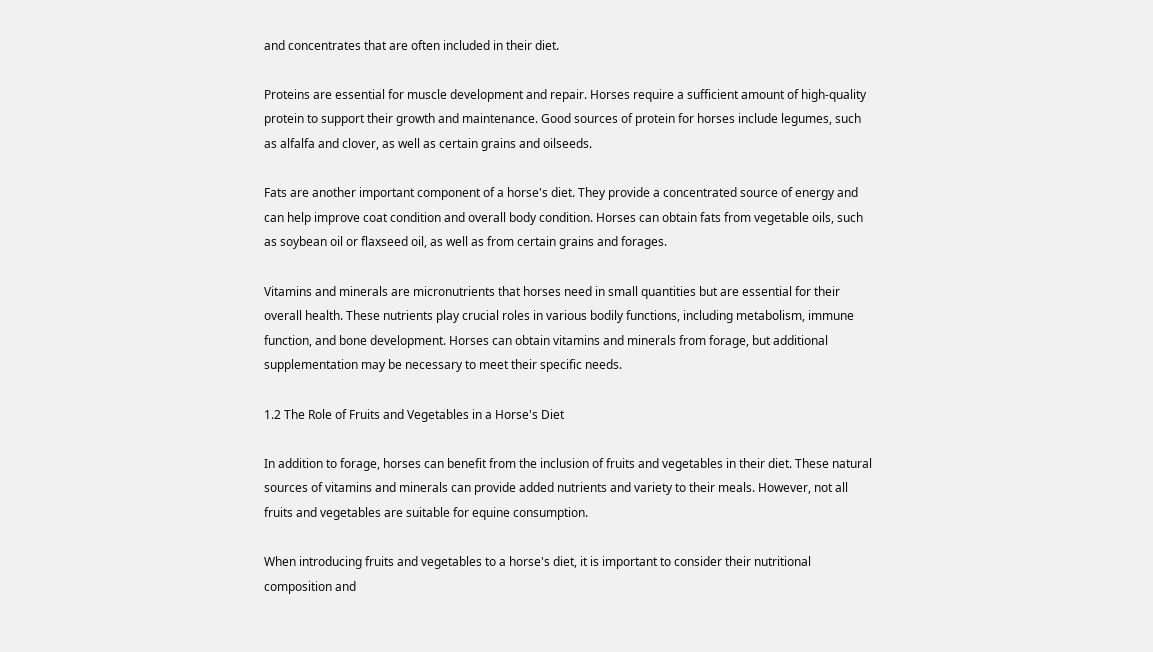and concentrates that are often included in their diet.

Proteins are essential for muscle development and repair. Horses require a sufficient amount of high-quality protein to support their growth and maintenance. Good sources of protein for horses include legumes, such as alfalfa and clover, as well as certain grains and oilseeds.

Fats are another important component of a horse's diet. They provide a concentrated source of energy and can help improve coat condition and overall body condition. Horses can obtain fats from vegetable oils, such as soybean oil or flaxseed oil, as well as from certain grains and forages.

Vitamins and minerals are micronutrients that horses need in small quantities but are essential for their overall health. These nutrients play crucial roles in various bodily functions, including metabolism, immune function, and bone development. Horses can obtain vitamins and minerals from forage, but additional supplementation may be necessary to meet their specific needs.

1.2 The Role of Fruits and Vegetables in a Horse's Diet

In addition to forage, horses can benefit from the inclusion of fruits and vegetables in their diet. These natural sources of vitamins and minerals can provide added nutrients and variety to their meals. However, not all fruits and vegetables are suitable for equine consumption.

When introducing fruits and vegetables to a horse's diet, it is important to consider their nutritional composition and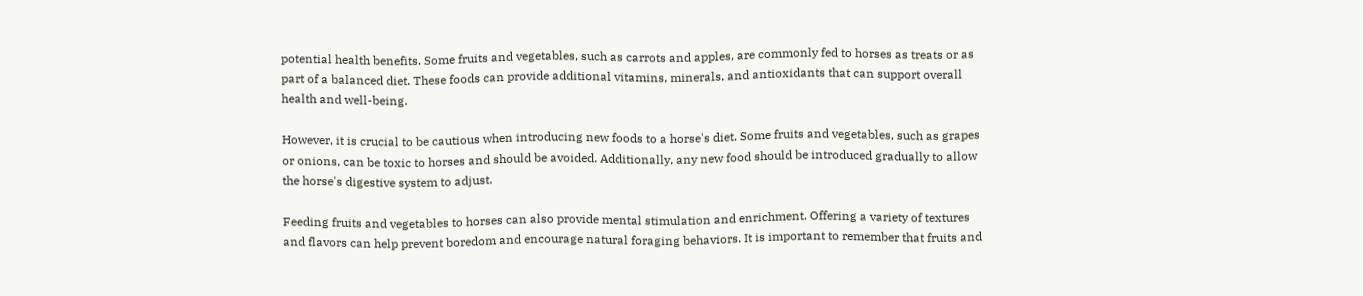potential health benefits. Some fruits and vegetables, such as carrots and apples, are commonly fed to horses as treats or as part of a balanced diet. These foods can provide additional vitamins, minerals, and antioxidants that can support overall health and well-being.

However, it is crucial to be cautious when introducing new foods to a horse's diet. Some fruits and vegetables, such as grapes or onions, can be toxic to horses and should be avoided. Additionally, any new food should be introduced gradually to allow the horse's digestive system to adjust.

Feeding fruits and vegetables to horses can also provide mental stimulation and enrichment. Offering a variety of textures and flavors can help prevent boredom and encourage natural foraging behaviors. It is important to remember that fruits and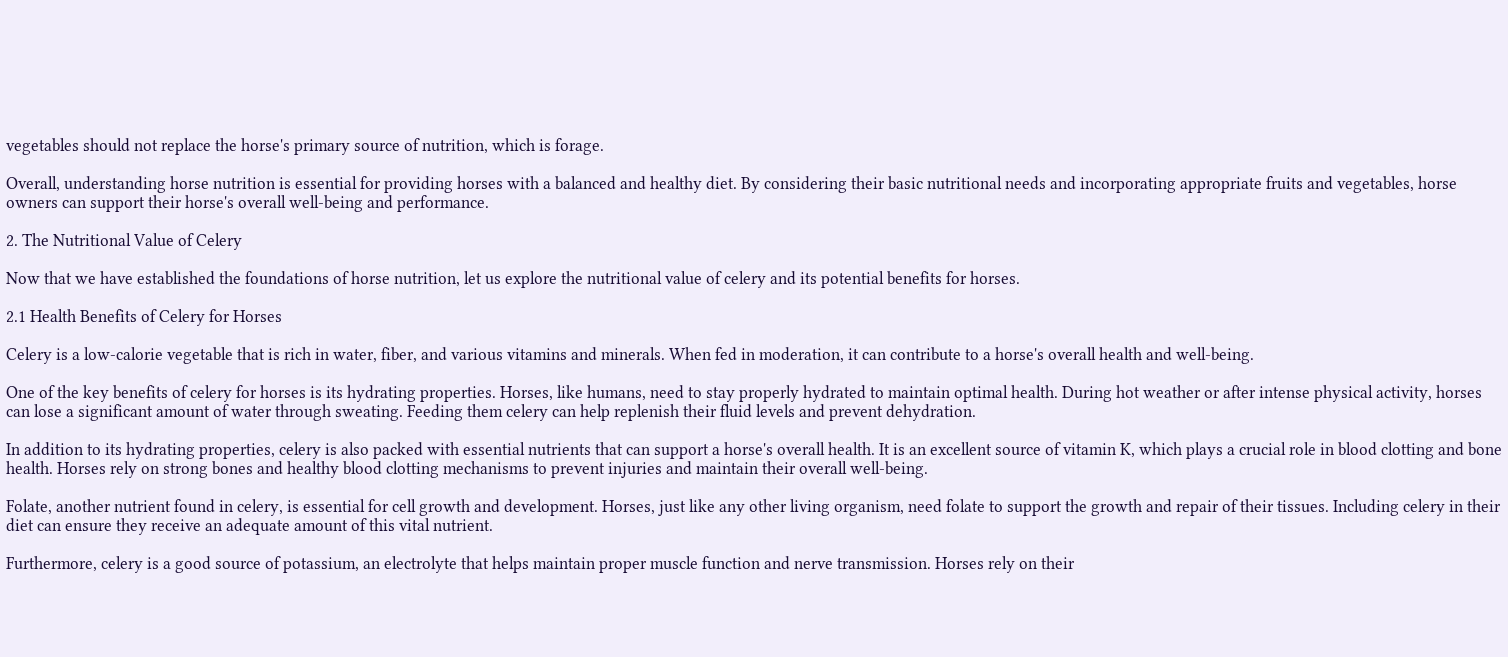vegetables should not replace the horse's primary source of nutrition, which is forage.

Overall, understanding horse nutrition is essential for providing horses with a balanced and healthy diet. By considering their basic nutritional needs and incorporating appropriate fruits and vegetables, horse owners can support their horse's overall well-being and performance.

2. The Nutritional Value of Celery

Now that we have established the foundations of horse nutrition, let us explore the nutritional value of celery and its potential benefits for horses.

2.1 Health Benefits of Celery for Horses

Celery is a low-calorie vegetable that is rich in water, fiber, and various vitamins and minerals. When fed in moderation, it can contribute to a horse's overall health and well-being.

One of the key benefits of celery for horses is its hydrating properties. Horses, like humans, need to stay properly hydrated to maintain optimal health. During hot weather or after intense physical activity, horses can lose a significant amount of water through sweating. Feeding them celery can help replenish their fluid levels and prevent dehydration.

In addition to its hydrating properties, celery is also packed with essential nutrients that can support a horse's overall health. It is an excellent source of vitamin K, which plays a crucial role in blood clotting and bone health. Horses rely on strong bones and healthy blood clotting mechanisms to prevent injuries and maintain their overall well-being.

Folate, another nutrient found in celery, is essential for cell growth and development. Horses, just like any other living organism, need folate to support the growth and repair of their tissues. Including celery in their diet can ensure they receive an adequate amount of this vital nutrient.

Furthermore, celery is a good source of potassium, an electrolyte that helps maintain proper muscle function and nerve transmission. Horses rely on their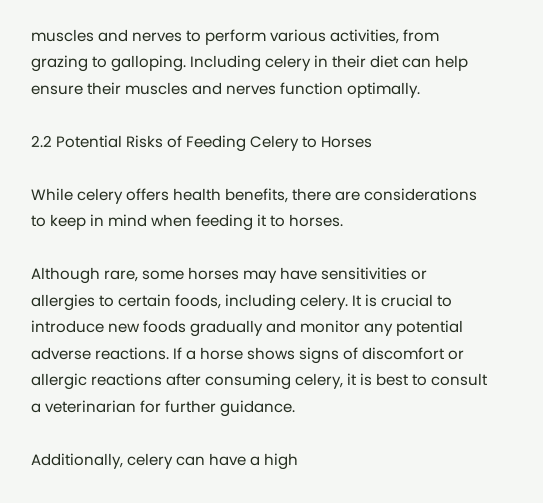muscles and nerves to perform various activities, from grazing to galloping. Including celery in their diet can help ensure their muscles and nerves function optimally.

2.2 Potential Risks of Feeding Celery to Horses

While celery offers health benefits, there are considerations to keep in mind when feeding it to horses.

Although rare, some horses may have sensitivities or allergies to certain foods, including celery. It is crucial to introduce new foods gradually and monitor any potential adverse reactions. If a horse shows signs of discomfort or allergic reactions after consuming celery, it is best to consult a veterinarian for further guidance.

Additionally, celery can have a high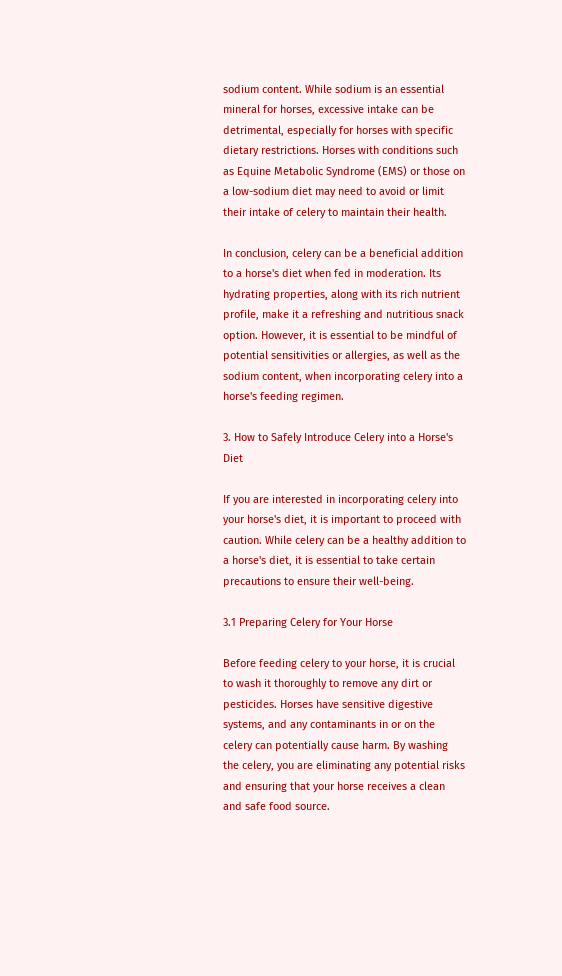sodium content. While sodium is an essential mineral for horses, excessive intake can be detrimental, especially for horses with specific dietary restrictions. Horses with conditions such as Equine Metabolic Syndrome (EMS) or those on a low-sodium diet may need to avoid or limit their intake of celery to maintain their health.

In conclusion, celery can be a beneficial addition to a horse's diet when fed in moderation. Its hydrating properties, along with its rich nutrient profile, make it a refreshing and nutritious snack option. However, it is essential to be mindful of potential sensitivities or allergies, as well as the sodium content, when incorporating celery into a horse's feeding regimen.

3. How to Safely Introduce Celery into a Horse's Diet

If you are interested in incorporating celery into your horse's diet, it is important to proceed with caution. While celery can be a healthy addition to a horse's diet, it is essential to take certain precautions to ensure their well-being.

3.1 Preparing Celery for Your Horse

Before feeding celery to your horse, it is crucial to wash it thoroughly to remove any dirt or pesticides. Horses have sensitive digestive systems, and any contaminants in or on the celery can potentially cause harm. By washing the celery, you are eliminating any potential risks and ensuring that your horse receives a clean and safe food source.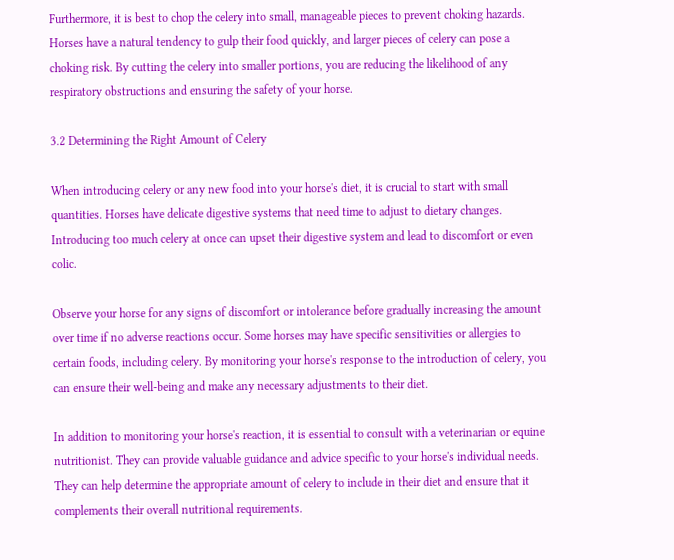Furthermore, it is best to chop the celery into small, manageable pieces to prevent choking hazards. Horses have a natural tendency to gulp their food quickly, and larger pieces of celery can pose a choking risk. By cutting the celery into smaller portions, you are reducing the likelihood of any respiratory obstructions and ensuring the safety of your horse.

3.2 Determining the Right Amount of Celery

When introducing celery or any new food into your horse's diet, it is crucial to start with small quantities. Horses have delicate digestive systems that need time to adjust to dietary changes. Introducing too much celery at once can upset their digestive system and lead to discomfort or even colic.

Observe your horse for any signs of discomfort or intolerance before gradually increasing the amount over time if no adverse reactions occur. Some horses may have specific sensitivities or allergies to certain foods, including celery. By monitoring your horse's response to the introduction of celery, you can ensure their well-being and make any necessary adjustments to their diet.

In addition to monitoring your horse's reaction, it is essential to consult with a veterinarian or equine nutritionist. They can provide valuable guidance and advice specific to your horse's individual needs. They can help determine the appropriate amount of celery to include in their diet and ensure that it complements their overall nutritional requirements.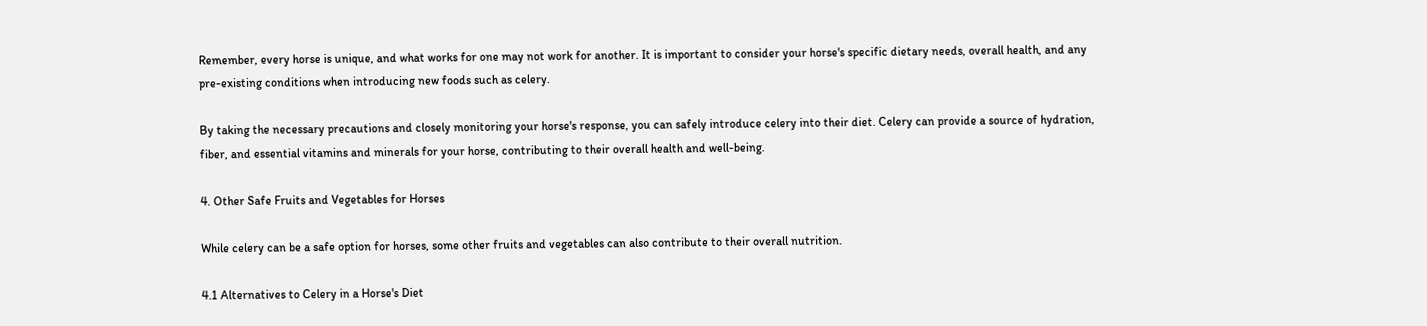Remember, every horse is unique, and what works for one may not work for another. It is important to consider your horse's specific dietary needs, overall health, and any pre-existing conditions when introducing new foods such as celery.

By taking the necessary precautions and closely monitoring your horse's response, you can safely introduce celery into their diet. Celery can provide a source of hydration, fiber, and essential vitamins and minerals for your horse, contributing to their overall health and well-being.

4. Other Safe Fruits and Vegetables for Horses

While celery can be a safe option for horses, some other fruits and vegetables can also contribute to their overall nutrition.

4.1 Alternatives to Celery in a Horse's Diet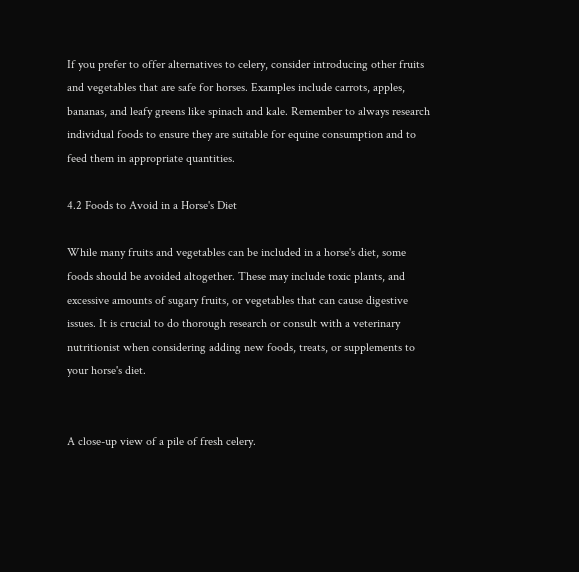If you prefer to offer alternatives to celery, consider introducing other fruits and vegetables that are safe for horses. Examples include carrots, apples, bananas, and leafy greens like spinach and kale. Remember to always research individual foods to ensure they are suitable for equine consumption and to feed them in appropriate quantities.

4.2 Foods to Avoid in a Horse's Diet

While many fruits and vegetables can be included in a horse's diet, some foods should be avoided altogether. These may include toxic plants, and excessive amounts of sugary fruits, or vegetables that can cause digestive issues. It is crucial to do thorough research or consult with a veterinary nutritionist when considering adding new foods, treats, or supplements to your horse's diet.


A close-up view of a pile of fresh celery.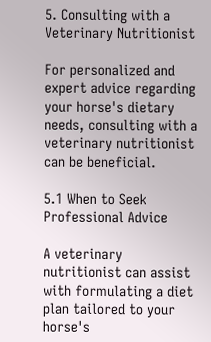5. Consulting with a Veterinary Nutritionist

For personalized and expert advice regarding your horse's dietary needs, consulting with a veterinary nutritionist can be beneficial.

5.1 When to Seek Professional Advice

A veterinary nutritionist can assist with formulating a diet plan tailored to your horse's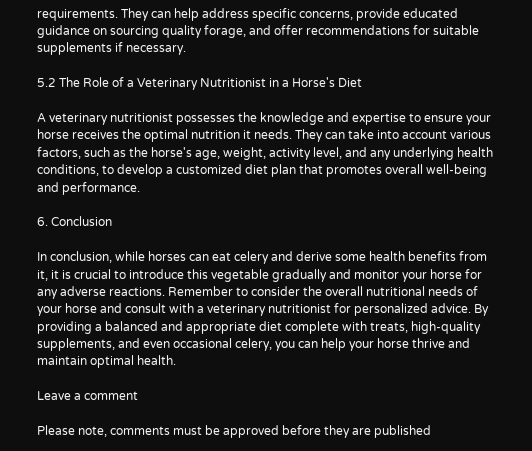requirements. They can help address specific concerns, provide educated guidance on sourcing quality forage, and offer recommendations for suitable supplements if necessary.

5.2 The Role of a Veterinary Nutritionist in a Horse's Diet

A veterinary nutritionist possesses the knowledge and expertise to ensure your horse receives the optimal nutrition it needs. They can take into account various factors, such as the horse's age, weight, activity level, and any underlying health conditions, to develop a customized diet plan that promotes overall well-being and performance.

6. Conclusion

In conclusion, while horses can eat celery and derive some health benefits from it, it is crucial to introduce this vegetable gradually and monitor your horse for any adverse reactions. Remember to consider the overall nutritional needs of your horse and consult with a veterinary nutritionist for personalized advice. By providing a balanced and appropriate diet complete with treats, high-quality supplements, and even occasional celery, you can help your horse thrive and maintain optimal health.

Leave a comment

Please note, comments must be approved before they are published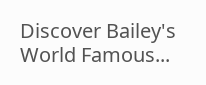Discover Bailey's World Famous...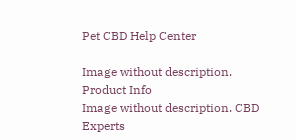Pet CBD Help Center

Image without description. Product Info
Image without description. CBD Experts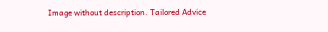Image without description. Tailored Advice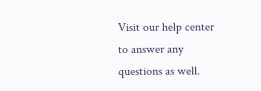Visit our help center to answer any questions as well.